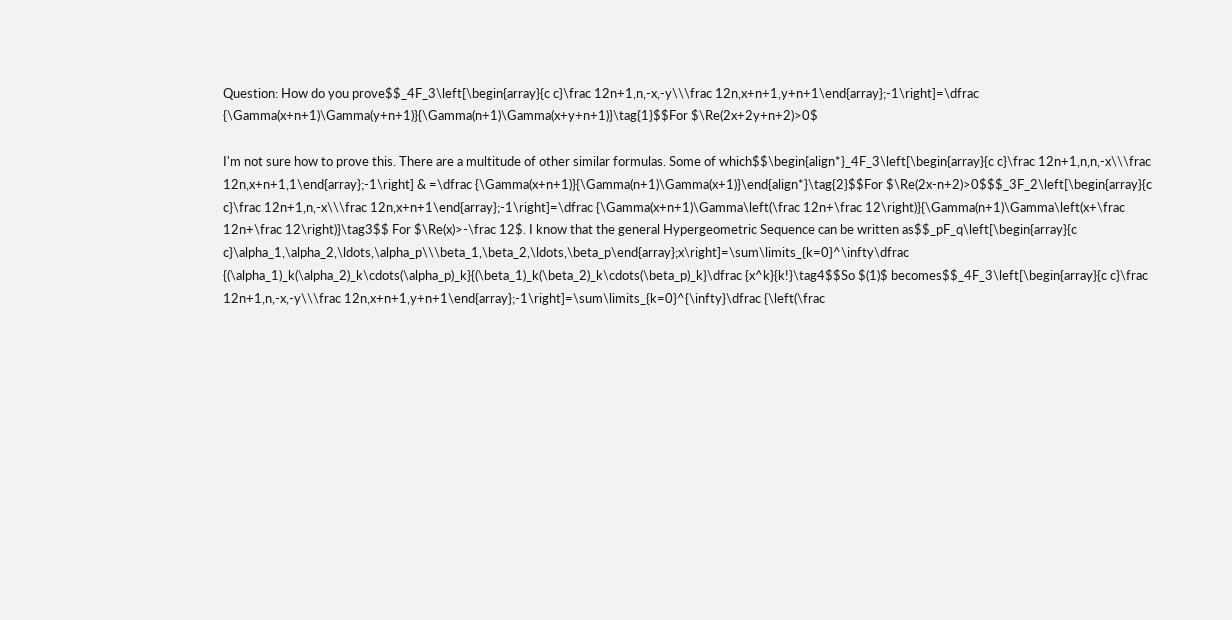Question: How do you prove$$_4F_3\left[\begin{array}{c c}\frac 12n+1,n,-x,-y\\\frac 12n,x+n+1,y+n+1\end{array};-1\right]=\dfrac {\Gamma(x+n+1)\Gamma(y+n+1)}{\Gamma(n+1)\Gamma(x+y+n+1)}\tag{1}$$For $\Re(2x+2y+n+2)>0$

I'm not sure how to prove this. There are a multitude of other similar formulas. Some of which$$\begin{align*}_4F_3\left[\begin{array}{c c}\frac 12n+1,n,n,-x\\\frac 12n,x+n+1,1\end{array};-1\right] & =\dfrac {\Gamma(x+n+1)}{\Gamma(n+1)\Gamma(x+1)}\end{align*}\tag{2}$$For $\Re(2x-n+2)>0$$$_3F_2\left[\begin{array}{c c}\frac 12n+1,n,-x\\\frac 12n,x+n+1\end{array};-1\right]=\dfrac {\Gamma(x+n+1)\Gamma\left(\frac 12n+\frac 12\right)}{\Gamma(n+1)\Gamma\left(x+\frac 12n+\frac 12\right)}\tag3$$ For $\Re(x)>-\frac 12$. I know that the general Hypergeometric Sequence can be written as$$_pF_q\left[\begin{array}{c c}\alpha_1,\alpha_2,\ldots,\alpha_p\\\beta_1,\beta_2,\ldots,\beta_p\end{array};x\right]=\sum\limits_{k=0}^\infty\dfrac {(\alpha_1)_k(\alpha_2)_k\cdots(\alpha_p)_k}{(\beta_1)_k(\beta_2)_k\cdots(\beta_p)_k}\dfrac {x^k}{k!}\tag4$$So $(1)$ becomes$$_4F_3\left[\begin{array}{c c}\frac 12n+1,n,-x,-y\\\frac 12n,x+n+1,y+n+1\end{array};-1\right]=\sum\limits_{k=0}^{\infty}\dfrac {\left(\frac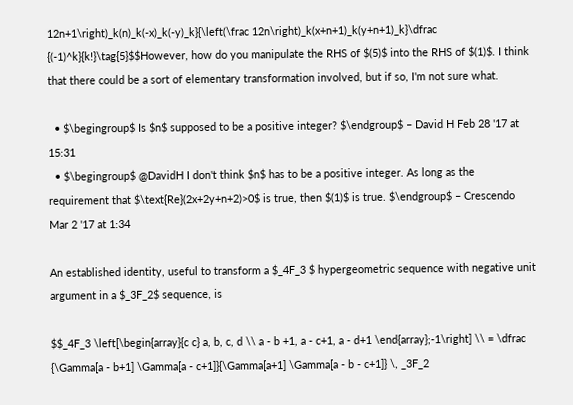12n+1\right)_k(n)_k(-x)_k(-y)_k}{\left(\frac 12n\right)_k(x+n+1)_k(y+n+1)_k}\dfrac {(-1)^k}{k!}\tag{5}$$However, how do you manipulate the RHS of $(5)$ into the RHS of $(1)$. I think that there could be a sort of elementary transformation involved, but if so, I'm not sure what.

  • $\begingroup$ Is $n$ supposed to be a positive integer? $\endgroup$ – David H Feb 28 '17 at 15:31
  • $\begingroup$ @DavidH I don't think $n$ has to be a positive integer. As long as the requirement that $\text{Re}(2x+2y+n+2)>0$ is true, then $(1)$ is true. $\endgroup$ – Crescendo Mar 2 '17 at 1:34

An established identity, useful to transform a $_4F_3 $ hypergeometric sequence with negative unit argument in a $_3F_2$ sequence, is

$$_4F_3 \left[\begin{array}{c c} a, b, c, d \\ a - b +1, a - c+1, a - d+1 \end{array};-1\right] \\ = \dfrac {\Gamma[a - b+1] \Gamma[a - c+1]}{\Gamma[a+1] \Gamma[a - b - c+1]} \, _3F_2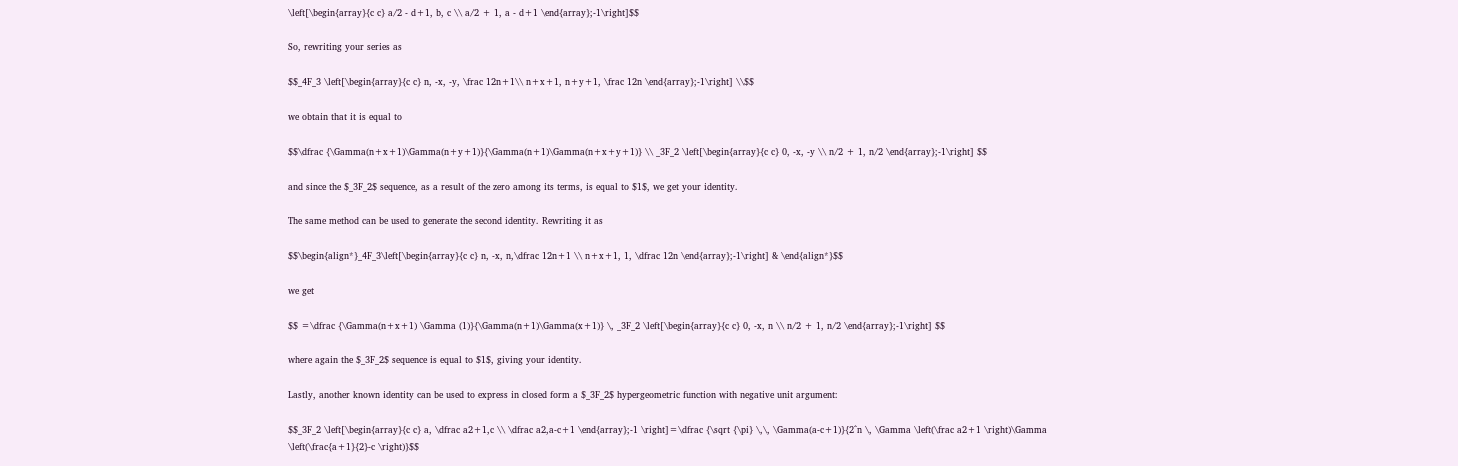\left[\begin{array}{c c} a/2 - d+1, b, c \\ a/2 + 1, a - d+1 \end{array};-1\right]$$

So, rewriting your series as

$$_4F_3 \left[\begin{array}{c c} n, -x, -y, \frac 12n+1\\ n+x+1, n+y+1, \frac 12n \end{array};-1\right] \\$$

we obtain that it is equal to

$$\dfrac {\Gamma(n+x+1)\Gamma(n+y+1)}{\Gamma(n+1)\Gamma(n+x+y+1)} \\ _3F_2 \left[\begin{array}{c c} 0, -x, -y \\ n/2 + 1, n/2 \end{array};-1\right] $$

and since the $_3F_2$ sequence, as a result of the zero among its terms, is equal to $1$, we get your identity.

The same method can be used to generate the second identity. Rewriting it as

$$\begin{align*}_4F_3\left[\begin{array}{c c} n, -x, n,\dfrac 12n+1 \\ n+x+1, 1, \dfrac 12n \end{array};-1\right] & \end{align*}$$

we get

$$ =\dfrac {\Gamma(n+x+1) \Gamma (1)}{\Gamma(n+1)\Gamma(x+1)} \, _3F_2 \left[\begin{array}{c c} 0, -x, n \\ n/2 + 1, n/2 \end{array};-1\right] $$

where again the $_3F_2$ sequence is equal to $1$, giving your identity.

Lastly, another known identity can be used to express in closed form a $_3F_2$ hypergeometric function with negative unit argument:

$$_3F_2 \left[\begin{array}{c c} a, \dfrac a2+1,c \\ \dfrac a2,a-c+1 \end{array};-1 \right]=\dfrac {\sqrt {\pi} \,\, \Gamma(a-c+1)}{2^n \, \Gamma \left(\frac a2+1 \right)\Gamma \left(\frac{a+1}{2}-c \right)}$$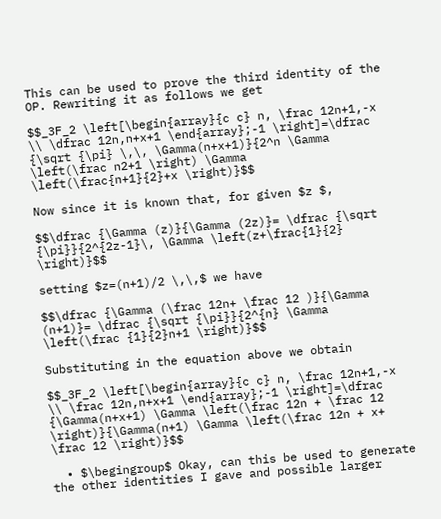This can be used to prove the third identity of the OP. Rewriting it as follows we get

$$_3F_2 \left[\begin{array}{c c} n, \frac 12n+1,-x \\ \dfrac 12n,n+x+1 \end{array};-1 \right]=\dfrac {\sqrt {\pi} \,\, \Gamma(n+x+1)}{2^n \Gamma \left(\frac n2+1 \right) \Gamma \left(\frac{n+1}{2}+x \right)}$$

Now since it is known that, for given $z $,

$$\dfrac {\Gamma (z)}{\Gamma (2z)}= \dfrac {\sqrt {\pi}}{2^{2z-1}\, \Gamma \left(z+\frac{1}{2} \right)}$$

setting $z=(n+1)/2 \,\,$ we have

$$\dfrac {\Gamma (\frac 12n+ \frac 12 )}{\Gamma (n+1)}= \dfrac {\sqrt {\pi}}{2^{n} \Gamma \left(\frac {1}{2}n+1 \right)}$$

Substituting in the equation above we obtain

$$_3F_2 \left[\begin{array}{c c} n, \frac 12n+1,-x \\ \frac 12n,n+x+1 \end{array};-1 \right]=\dfrac {\Gamma(n+x+1) \Gamma \left(\frac 12n + \frac 12 \right)}{\Gamma(n+1) \Gamma \left(\frac 12n + x+ \frac 12 \right)}$$

  • $\begingroup$ Okay, can this be used to generate the other identities I gave and possible larger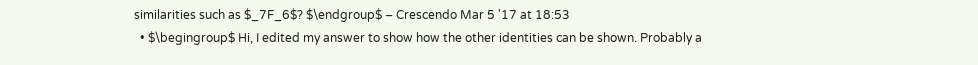similarities such as $_7F_6$? $\endgroup$ – Crescendo Mar 5 '17 at 18:53
  • $\begingroup$ Hi, I edited my answer to show how the other identities can be shown. Probably a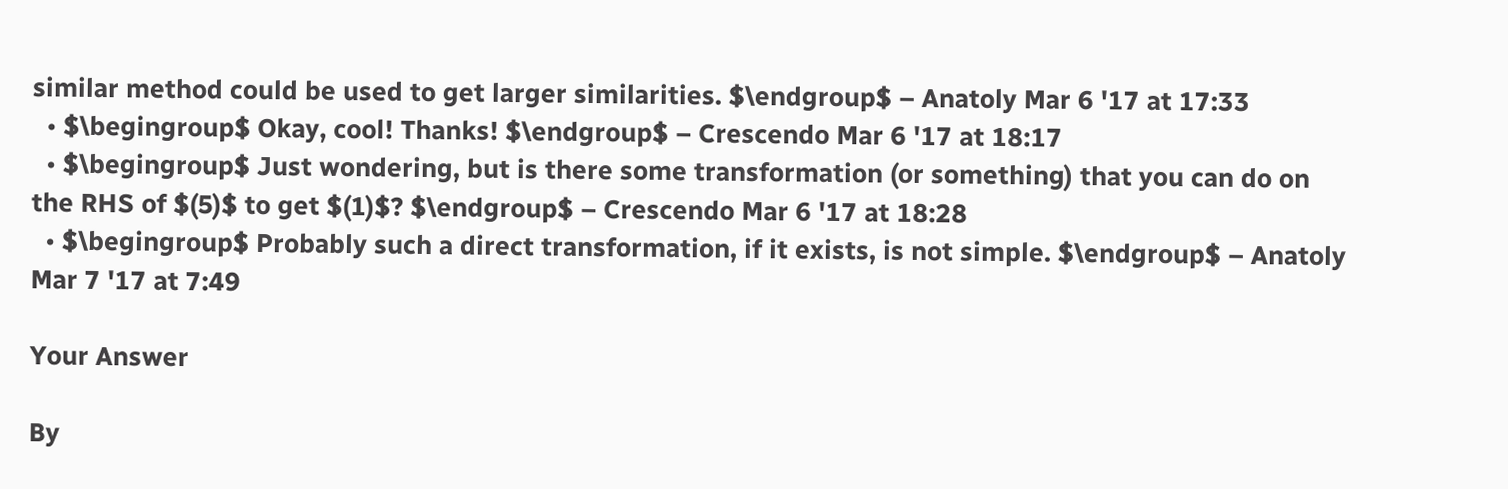similar method could be used to get larger similarities. $\endgroup$ – Anatoly Mar 6 '17 at 17:33
  • $\begingroup$ Okay, cool! Thanks! $\endgroup$ – Crescendo Mar 6 '17 at 18:17
  • $\begingroup$ Just wondering, but is there some transformation (or something) that you can do on the RHS of $(5)$ to get $(1)$? $\endgroup$ – Crescendo Mar 6 '17 at 18:28
  • $\begingroup$ Probably such a direct transformation, if it exists, is not simple. $\endgroup$ – Anatoly Mar 7 '17 at 7:49

Your Answer

By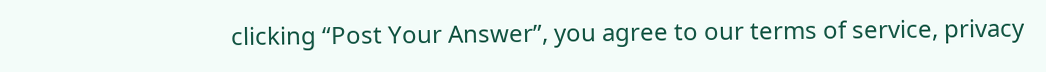clicking “Post Your Answer”, you agree to our terms of service, privacy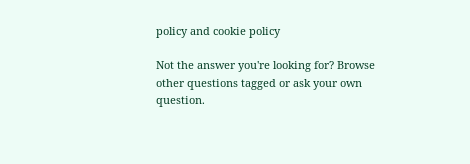policy and cookie policy

Not the answer you're looking for? Browse other questions tagged or ask your own question.